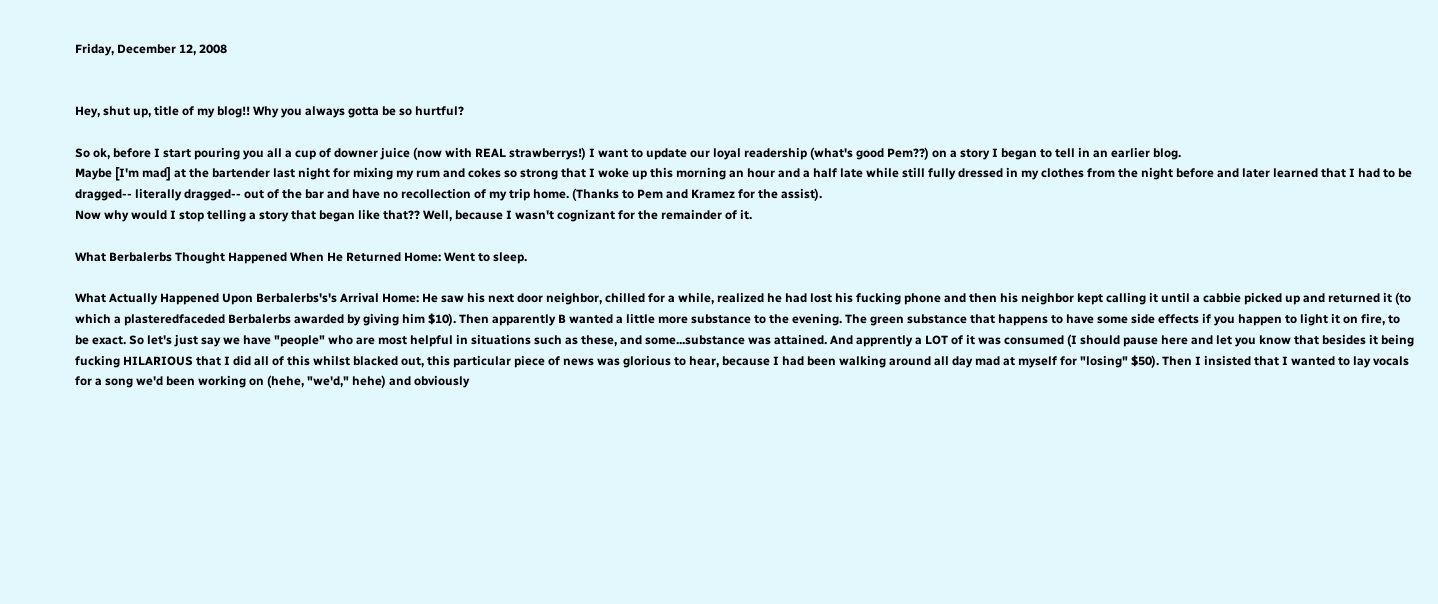Friday, December 12, 2008


Hey, shut up, title of my blog!! Why you always gotta be so hurtful?

So ok, before I start pouring you all a cup of downer juice (now with REAL strawberrys!) I want to update our loyal readership (what's good Pem??) on a story I began to tell in an earlier blog.
Maybe [I'm mad] at the bartender last night for mixing my rum and cokes so strong that I woke up this morning an hour and a half late while still fully dressed in my clothes from the night before and later learned that I had to be dragged-- literally dragged-- out of the bar and have no recollection of my trip home. (Thanks to Pem and Kramez for the assist).
Now why would I stop telling a story that began like that?? Well, because I wasn't cognizant for the remainder of it.

What Berbalerbs Thought Happened When He Returned Home: Went to sleep.

What Actually Happened Upon Berbalerbs's's Arrival Home: He saw his next door neighbor, chilled for a while, realized he had lost his fucking phone and then his neighbor kept calling it until a cabbie picked up and returned it (to which a plasteredfaceded Berbalerbs awarded by giving him $10). Then apparently B wanted a little more substance to the evening. The green substance that happens to have some side effects if you happen to light it on fire, to be exact. So let's just say we have "people" who are most helpful in situations such as these, and some...substance was attained. And apprently a LOT of it was consumed (I should pause here and let you know that besides it being fucking HILARIOUS that I did all of this whilst blacked out, this particular piece of news was glorious to hear, because I had been walking around all day mad at myself for "losing" $50). Then I insisted that I wanted to lay vocals for a song we'd been working on (hehe, "we'd," hehe) and obviously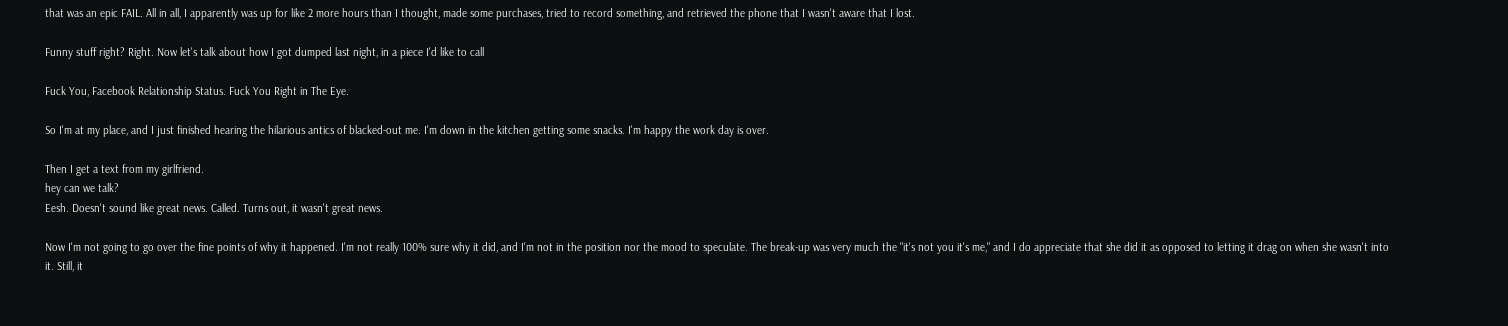that was an epic FAIL. All in all, I apparently was up for like 2 more hours than I thought, made some purchases, tried to record something, and retrieved the phone that I wasn't aware that I lost.

Funny stuff right? Right. Now let's talk about how I got dumped last night, in a piece I'd like to call

Fuck You, Facebook Relationship Status. Fuck You Right in The Eye.

So I'm at my place, and I just finished hearing the hilarious antics of blacked-out me. I'm down in the kitchen getting some snacks. I'm happy the work day is over.

Then I get a text from my girlfriend.
hey can we talk?
Eesh. Doesn't sound like great news. Called. Turns out, it wasn't great news.

Now I'm not going to go over the fine points of why it happened. I'm not really 100% sure why it did, and I'm not in the position nor the mood to speculate. The break-up was very much the "it's not you it's me," and I do appreciate that she did it as opposed to letting it drag on when she wasn't into it. Still, it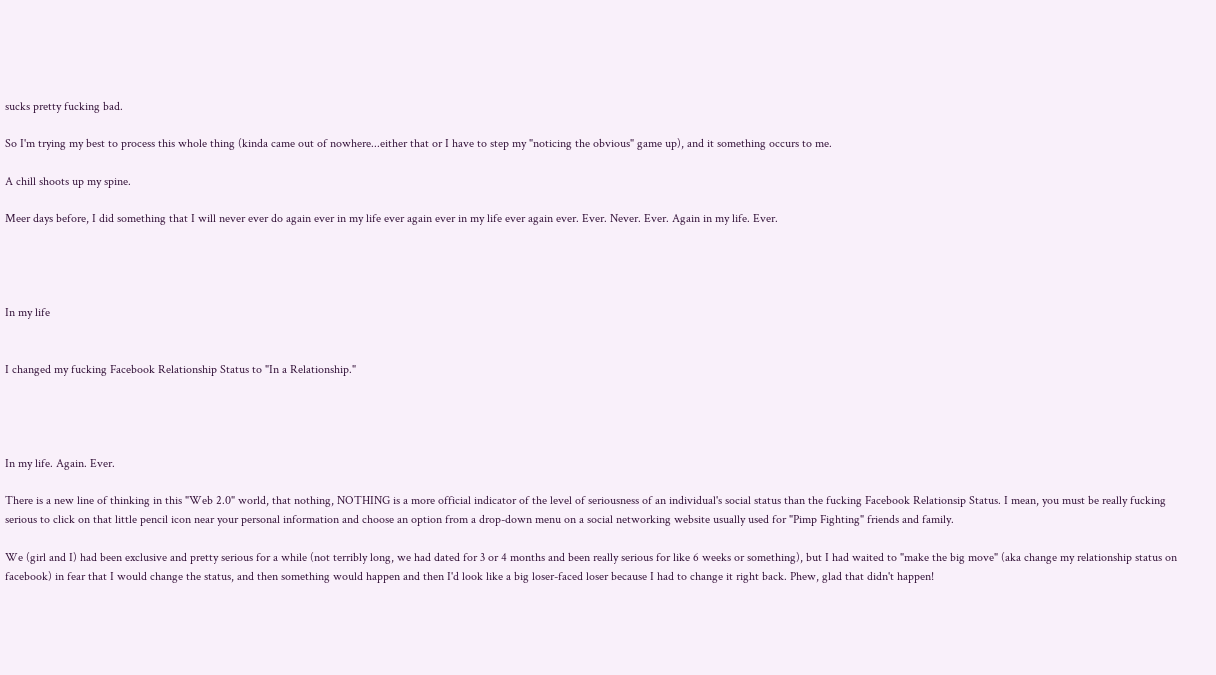sucks pretty fucking bad.

So I'm trying my best to process this whole thing (kinda came out of nowhere...either that or I have to step my "noticing the obvious" game up), and it something occurs to me.

A chill shoots up my spine.

Meer days before, I did something that I will never ever do again ever in my life ever again ever in my life ever again ever. Ever. Never. Ever. Again in my life. Ever.




In my life


I changed my fucking Facebook Relationship Status to "In a Relationship."




In my life. Again. Ever.

There is a new line of thinking in this "Web 2.0" world, that nothing, NOTHING is a more official indicator of the level of seriousness of an individual's social status than the fucking Facebook Relationsip Status. I mean, you must be really fucking serious to click on that little pencil icon near your personal information and choose an option from a drop-down menu on a social networking website usually used for "Pimp Fighting" friends and family.

We (girl and I) had been exclusive and pretty serious for a while (not terribly long, we had dated for 3 or 4 months and been really serious for like 6 weeks or something), but I had waited to "make the big move" (aka change my relationship status on facebook) in fear that I would change the status, and then something would happen and then I'd look like a big loser-faced loser because I had to change it right back. Phew, glad that didn't happen!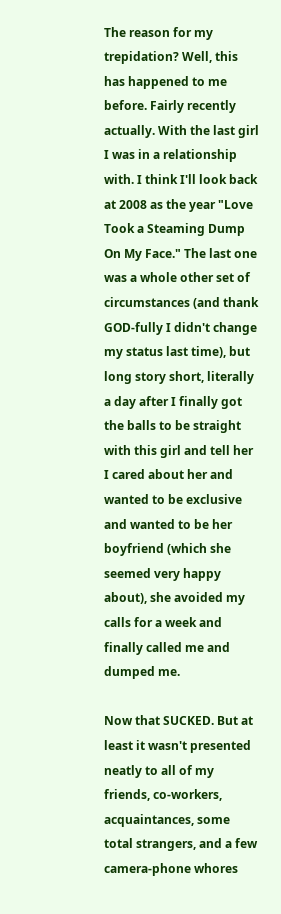The reason for my trepidation? Well, this has happened to me before. Fairly recently actually. With the last girl I was in a relationship with. I think I'll look back at 2008 as the year "Love Took a Steaming Dump On My Face." The last one was a whole other set of circumstances (and thank GOD-fully I didn't change my status last time), but long story short, literally a day after I finally got the balls to be straight with this girl and tell her I cared about her and wanted to be exclusive and wanted to be her boyfriend (which she seemed very happy about), she avoided my calls for a week and finally called me and dumped me.

Now that SUCKED. But at least it wasn't presented neatly to all of my friends, co-workers, acquaintances, some total strangers, and a few camera-phone whores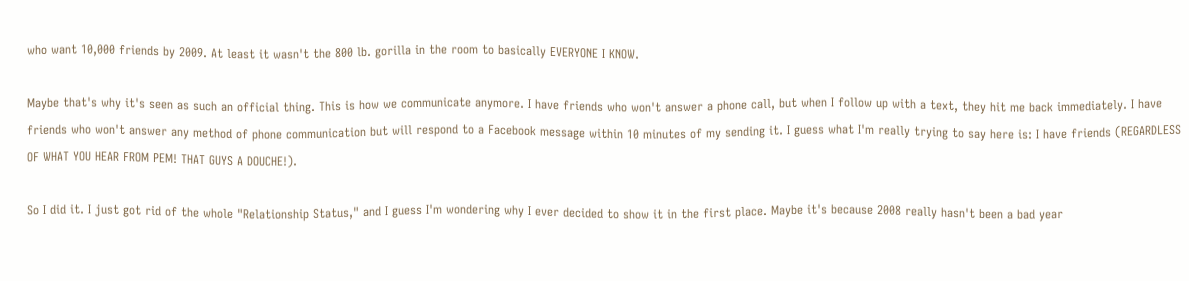who want 10,000 friends by 2009. At least it wasn't the 800 lb. gorilla in the room to basically EVERYONE I KNOW.

Maybe that's why it's seen as such an official thing. This is how we communicate anymore. I have friends who won't answer a phone call, but when I follow up with a text, they hit me back immediately. I have friends who won't answer any method of phone communication but will respond to a Facebook message within 10 minutes of my sending it. I guess what I'm really trying to say here is: I have friends (REGARDLESS OF WHAT YOU HEAR FROM PEM! THAT GUYS A DOUCHE!).

So I did it. I just got rid of the whole "Relationship Status," and I guess I'm wondering why I ever decided to show it in the first place. Maybe it's because 2008 really hasn't been a bad year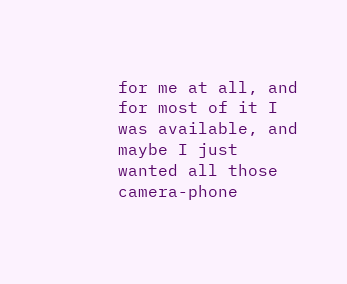for me at all, and for most of it I was available, and maybe I just wanted all those camera-phone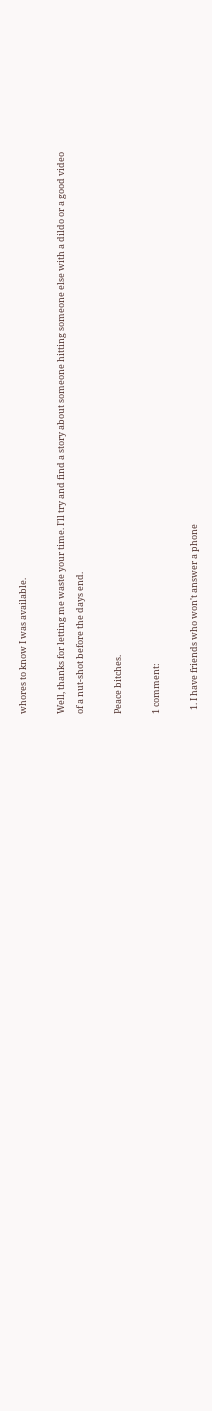whores to know I was available.

Well, thanks for letting me waste your time. I'll try and find a story about someone hitting someone else with a dildo or a good video of a nut-shot before the days end.

Peace bitches.

1 comment:

  1. I have friends who won't answer a phone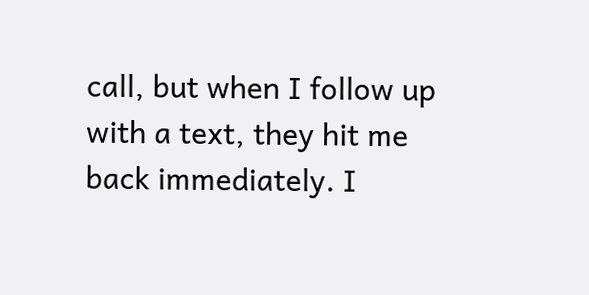call, but when I follow up with a text, they hit me back immediately. I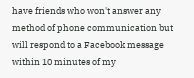have friends who won't answer any method of phone communication but will respond to a Facebook message within 10 minutes of my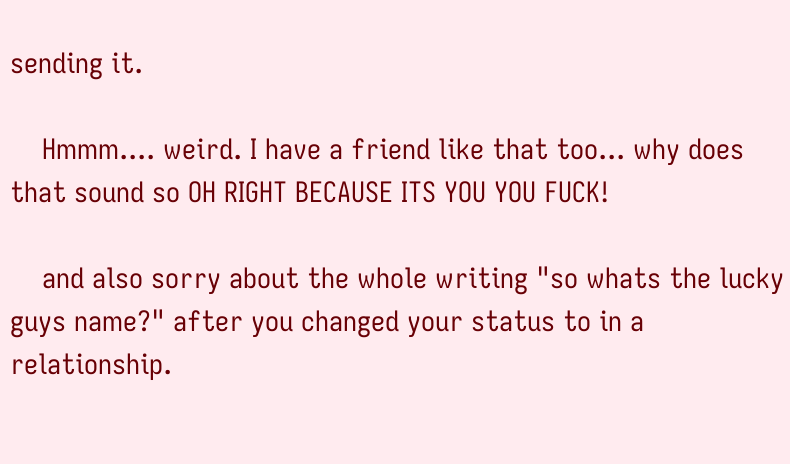sending it.

    Hmmm.... weird. I have a friend like that too... why does that sound so OH RIGHT BECAUSE ITS YOU YOU FUCK!

    and also sorry about the whole writing "so whats the lucky guys name?" after you changed your status to in a relationship.